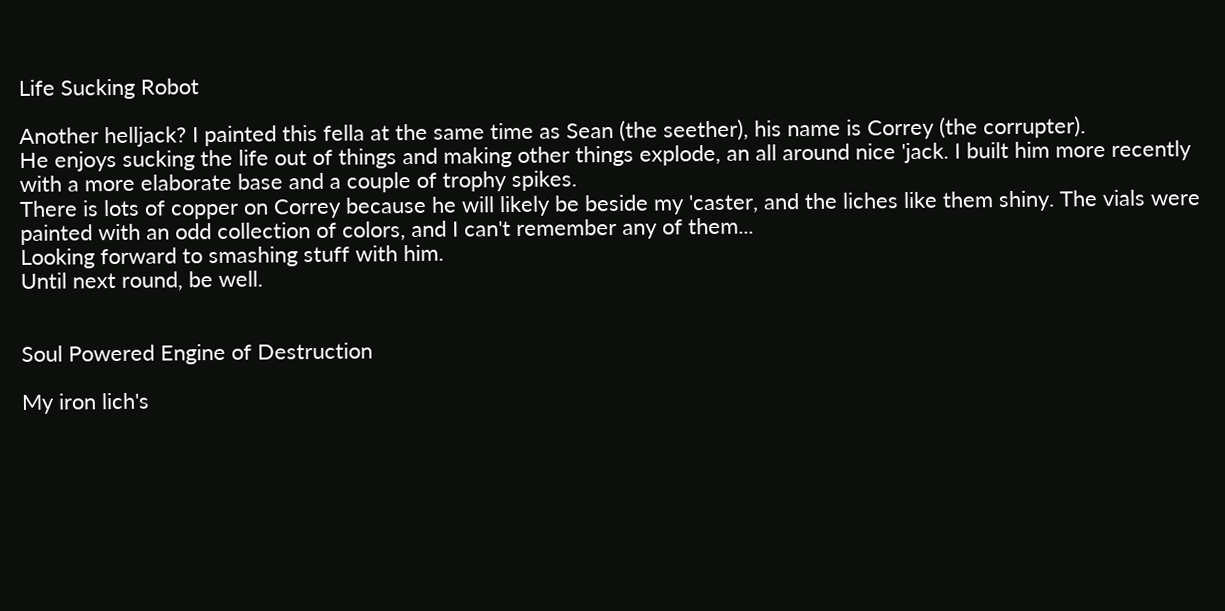Life Sucking Robot

Another helljack? I painted this fella at the same time as Sean (the seether), his name is Correy (the corrupter).
He enjoys sucking the life out of things and making other things explode, an all around nice 'jack. I built him more recently with a more elaborate base and a couple of trophy spikes.
There is lots of copper on Correy because he will likely be beside my 'caster, and the liches like them shiny. The vials were painted with an odd collection of colors, and I can't remember any of them...
Looking forward to smashing stuff with him.
Until next round, be well.


Soul Powered Engine of Destruction

My iron lich's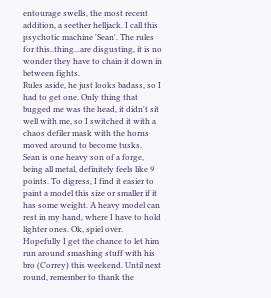entourage swells, the most recent addition, a seether helljack. I call this psychotic machine 'Sean'. The rules for this..thing...are disgusting, it is no wonder they have to chain it down in between fights.
Rules aside, he just looks badass, so I had to get one. Only thing that bugged me was the head, it didn't sit well with me, so I switched it with a chaos defiler mask with the horns moved around to become tusks.
Sean is one heavy son of a forge, being all metal, definitely feels like 9 points. To digress, I find it easier to paint a model this size or smaller if it has some weight. A heavy model can rest in my hand, where I have to hold lighter ones. Ok, spiel over.
Hopefully I get the chance to let him run around smashing stuff with his bro (Correy) this weekend. Until next round, remember to thank the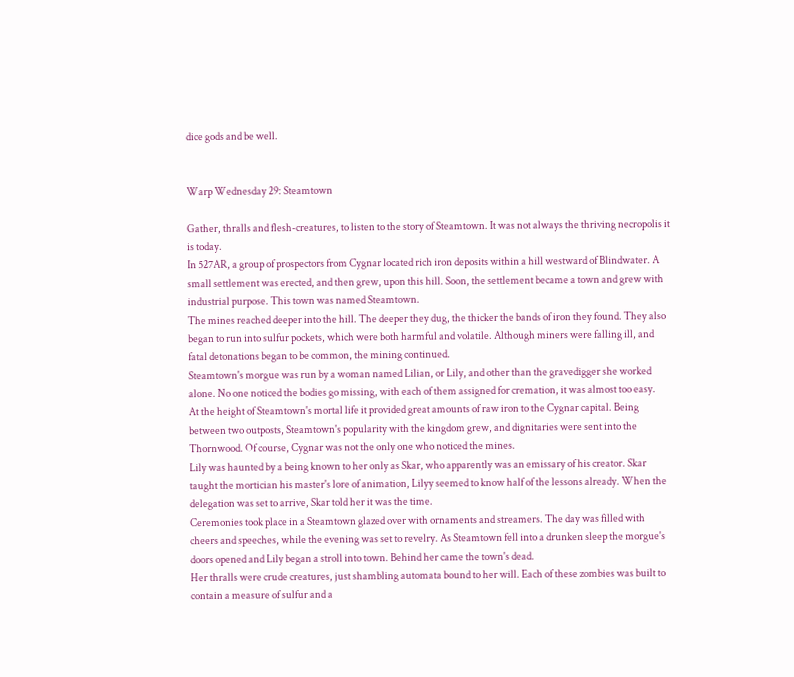dice gods and be well.


Warp Wednesday 29: Steamtown

Gather, thralls and flesh-creatures, to listen to the story of Steamtown. It was not always the thriving necropolis it is today.
In 527AR, a group of prospectors from Cygnar located rich iron deposits within a hill westward of Blindwater. A small settlement was erected, and then grew, upon this hill. Soon, the settlement became a town and grew with industrial purpose. This town was named Steamtown.
The mines reached deeper into the hill. The deeper they dug, the thicker the bands of iron they found. They also began to run into sulfur pockets, which were both harmful and volatile. Although miners were falling ill, and fatal detonations began to be common, the mining continued.
Steamtown's morgue was run by a woman named Lilian, or Lily, and other than the gravedigger she worked alone. No one noticed the bodies go missing, with each of them assigned for cremation, it was almost too easy.
At the height of Steamtown's mortal life it provided great amounts of raw iron to the Cygnar capital. Being between two outposts, Steamtown's popularity with the kingdom grew, and dignitaries were sent into the Thornwood. Of course, Cygnar was not the only one who noticed the mines.
Lily was haunted by a being known to her only as Skar, who apparently was an emissary of his creator. Skar taught the mortician his master's lore of animation, Lilyy seemed to know half of the lessons already. When the delegation was set to arrive, Skar told her it was the time.
Ceremonies took place in a Steamtown glazed over with ornaments and streamers. The day was filled with cheers and speeches, while the evening was set to revelry. As Steamtown fell into a drunken sleep the morgue's doors opened and Lily began a stroll into town. Behind her came the town's dead.
Her thralls were crude creatures, just shambling automata bound to her will. Each of these zombies was built to contain a measure of sulfur and a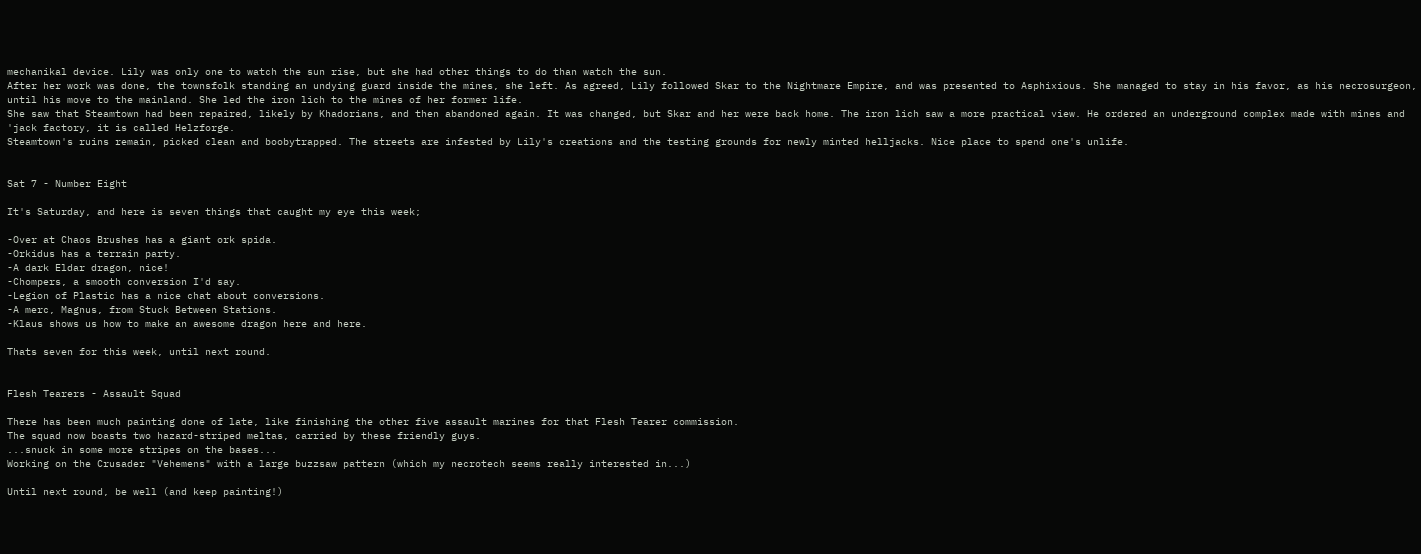mechanikal device. Lily was only one to watch the sun rise, but she had other things to do than watch the sun.
After her work was done, the townsfolk standing an undying guard inside the mines, she left. As agreed, Lily followed Skar to the Nightmare Empire, and was presented to Asphixious. She managed to stay in his favor, as his necrosurgeon, until his move to the mainland. She led the iron lich to the mines of her former life.
She saw that Steamtown had been repaired, likely by Khadorians, and then abandoned again. It was changed, but Skar and her were back home. The iron lich saw a more practical view. He ordered an underground complex made with mines and 'jack factory, it is called Helzforge.
Steamtown's ruins remain, picked clean and boobytrapped. The streets are infested by Lily's creations and the testing grounds for newly minted helljacks. Nice place to spend one's unlife.


Sat 7 - Number Eight

It's Saturday, and here is seven things that caught my eye this week;

-Over at Chaos Brushes has a giant ork spida.
-Orkidus has a terrain party.
-A dark Eldar dragon, nice!
-Chompers, a smooth conversion I'd say.
-Legion of Plastic has a nice chat about conversions.
-A merc, Magnus, from Stuck Between Stations.
-Klaus shows us how to make an awesome dragon here and here.

Thats seven for this week, until next round.


Flesh Tearers - Assault Squad

There has been much painting done of late, like finishing the other five assault marines for that Flesh Tearer commission.
The squad now boasts two hazard-striped meltas, carried by these friendly guys.
...snuck in some more stripes on the bases...
Working on the Crusader "Vehemens" with a large buzzsaw pattern (which my necrotech seems really interested in...)

Until next round, be well (and keep painting!)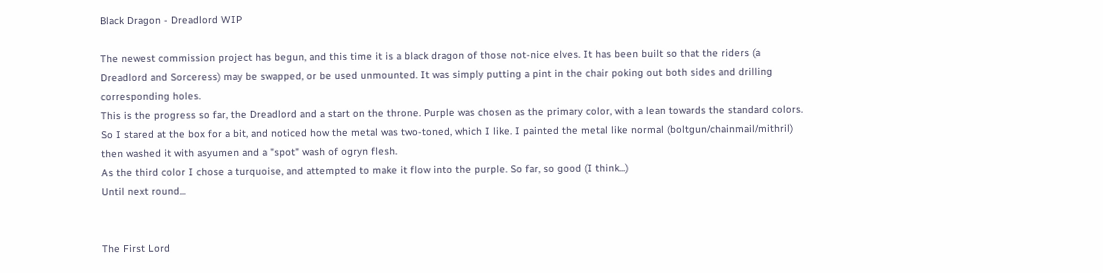Black Dragon - Dreadlord WIP

The newest commission project has begun, and this time it is a black dragon of those not-nice elves. It has been built so that the riders (a Dreadlord and Sorceress) may be swapped, or be used unmounted. It was simply putting a pint in the chair poking out both sides and drilling corresponding holes.
This is the progress so far, the Dreadlord and a start on the throne. Purple was chosen as the primary color, with a lean towards the standard colors. So I stared at the box for a bit, and noticed how the metal was two-toned, which I like. I painted the metal like normal (boltgun/chainmail/mithril) then washed it with asyumen and a "spot" wash of ogryn flesh.
As the third color I chose a turquoise, and attempted to make it flow into the purple. So far, so good (I think...)
Until next round...


The First Lord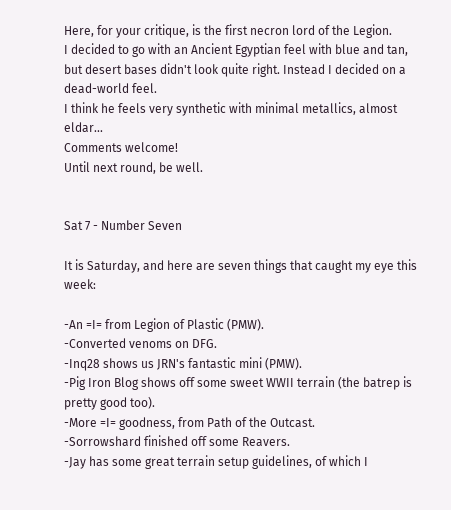Here, for your critique, is the first necron lord of the Legion.
I decided to go with an Ancient Egyptian feel with blue and tan, but desert bases didn't look quite right. Instead I decided on a dead-world feel.
I think he feels very synthetic with minimal metallics, almost eldar...
Comments welcome!
Until next round, be well.


Sat 7 - Number Seven

It is Saturday, and here are seven things that caught my eye this week:

-An =I= from Legion of Plastic (PMW).
-Converted venoms on DFG.
-Inq28 shows us JRN's fantastic mini (PMW).
-Pig Iron Blog shows off some sweet WWII terrain (the batrep is pretty good too).
-More =I= goodness, from Path of the Outcast.
-Sorrowshard finished off some Reavers.
-Jay has some great terrain setup guidelines, of which I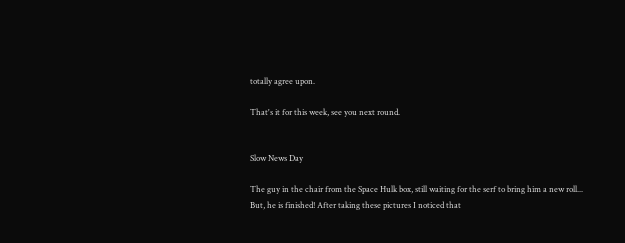totally agree upon.

That's it for this week, see you next round.


Slow News Day

The guy in the chair from the Space Hulk box, still waiting for the serf to bring him a new roll...
But, he is finished! After taking these pictures I noticed that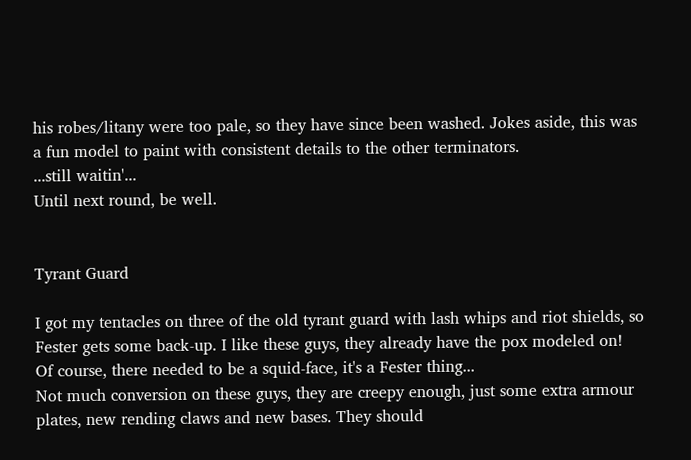his robes/litany were too pale, so they have since been washed. Jokes aside, this was a fun model to paint with consistent details to the other terminators.
...still waitin'...
Until next round, be well.


Tyrant Guard

I got my tentacles on three of the old tyrant guard with lash whips and riot shields, so Fester gets some back-up. I like these guys, they already have the pox modeled on!
Of course, there needed to be a squid-face, it's a Fester thing...
Not much conversion on these guys, they are creepy enough, just some extra armour plates, new rending claws and new bases. They should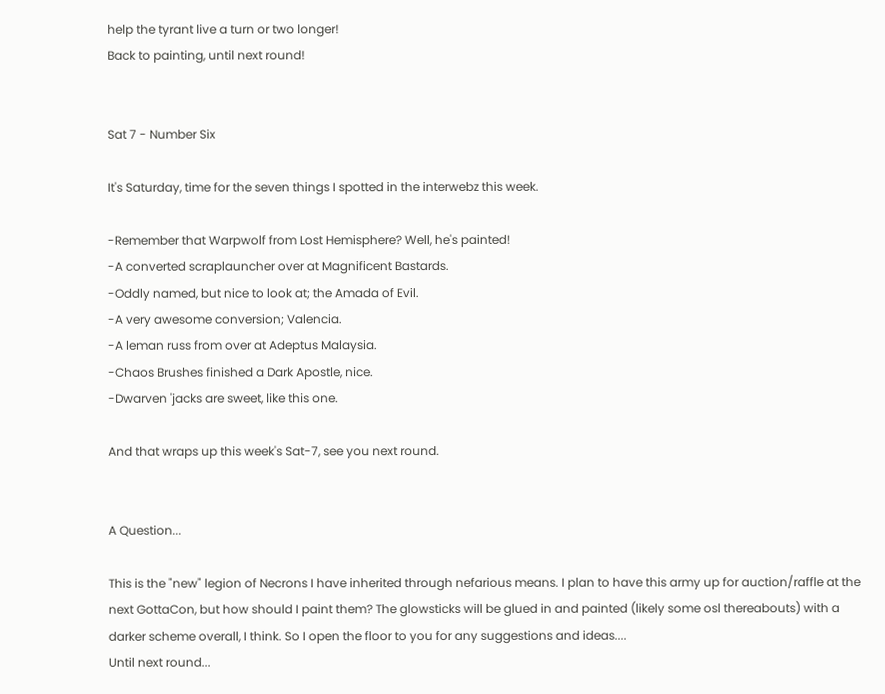help the tyrant live a turn or two longer!
Back to painting, until next round!


Sat 7 - Number Six

It's Saturday, time for the seven things I spotted in the interwebz this week.

-Remember that Warpwolf from Lost Hemisphere? Well, he's painted!
-A converted scraplauncher over at Magnificent Bastards.
-Oddly named, but nice to look at; the Amada of Evil.
-A very awesome conversion; Valencia.
-A leman russ from over at Adeptus Malaysia.
-Chaos Brushes finished a Dark Apostle, nice.
-Dwarven 'jacks are sweet, like this one.

And that wraps up this week's Sat-7, see you next round.


A Question...

This is the "new" legion of Necrons I have inherited through nefarious means. I plan to have this army up for auction/raffle at the next GottaCon, but how should I paint them? The glowsticks will be glued in and painted (likely some osl thereabouts) with a darker scheme overall, I think. So I open the floor to you for any suggestions and ideas....
Until next round...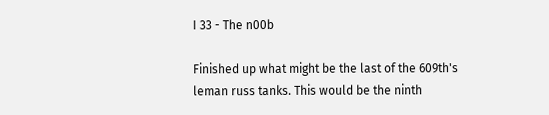I 33 - The n00b

Finished up what might be the last of the 609th's leman russ tanks. This would be the ninth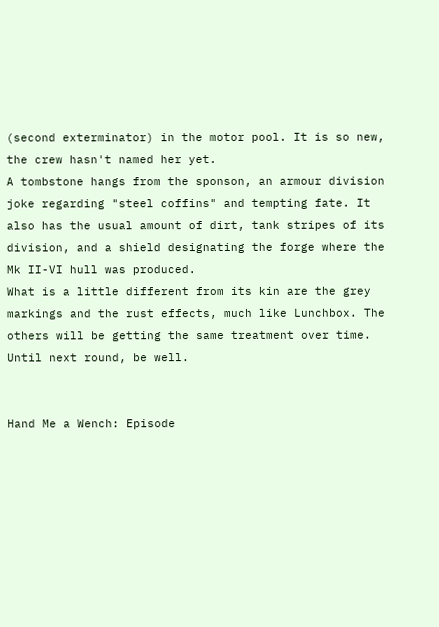(second exterminator) in the motor pool. It is so new, the crew hasn't named her yet.
A tombstone hangs from the sponson, an armour division joke regarding "steel coffins" and tempting fate. It also has the usual amount of dirt, tank stripes of its division, and a shield designating the forge where the Mk II-VI hull was produced.
What is a little different from its kin are the grey markings and the rust effects, much like Lunchbox. The others will be getting the same treatment over time.
Until next round, be well.


Hand Me a Wench: Episode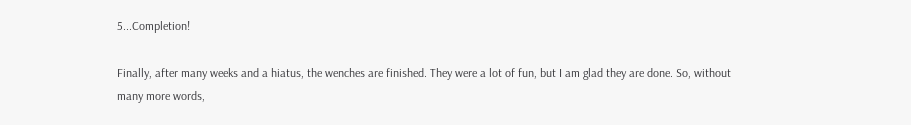5...Completion!

Finally, after many weeks and a hiatus, the wenches are finished. They were a lot of fun, but I am glad they are done. So, without many more words,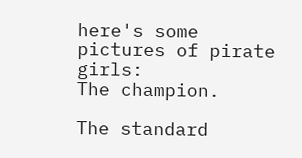here's some pictures of pirate girls:
The champion.

The standard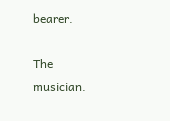bearer.

The musician.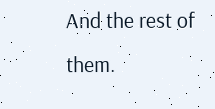And the rest of them.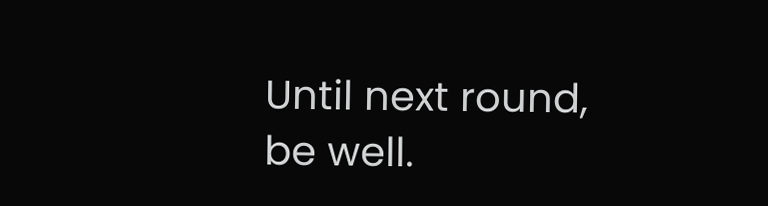Until next round, be well.